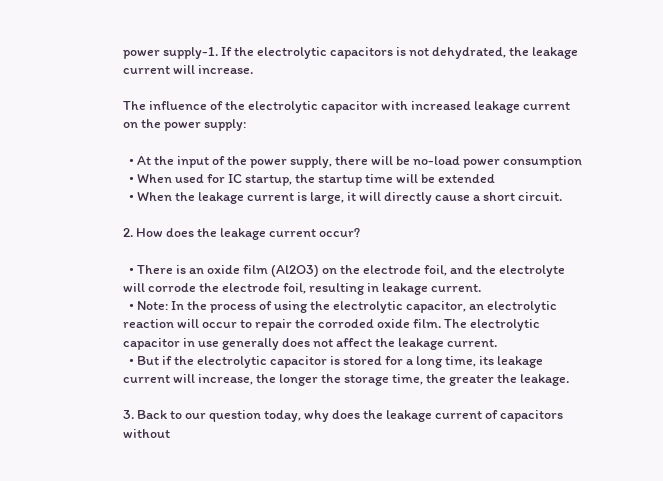power supply-1. If the electrolytic capacitors is not dehydrated, the leakage current will increase.

The influence of the electrolytic capacitor with increased leakage current on the power supply:

  • At the input of the power supply, there will be no-load power consumption
  • When used for IC startup, the startup time will be extended
  • When the leakage current is large, it will directly cause a short circuit.

2. How does the leakage current occur?

  • There is an oxide film (Al2O3) on the electrode foil, and the electrolyte will corrode the electrode foil, resulting in leakage current.
  • Note: In the process of using the electrolytic capacitor, an electrolytic reaction will occur to repair the corroded oxide film. The electrolytic capacitor in use generally does not affect the leakage current.
  • But if the electrolytic capacitor is stored for a long time, its leakage current will increase, the longer the storage time, the greater the leakage.

3. Back to our question today, why does the leakage current of capacitors without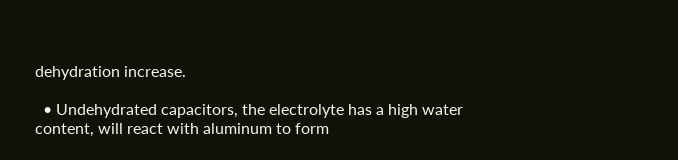dehydration increase.

  • Undehydrated capacitors, the electrolyte has a high water content, will react with aluminum to form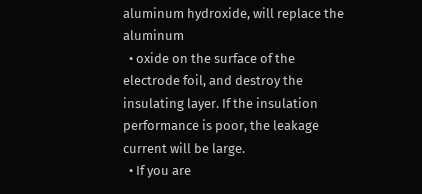aluminum hydroxide, will replace the aluminum
  • oxide on the surface of the electrode foil, and destroy the insulating layer. If the insulation performance is poor, the leakage current will be large.
  • If you are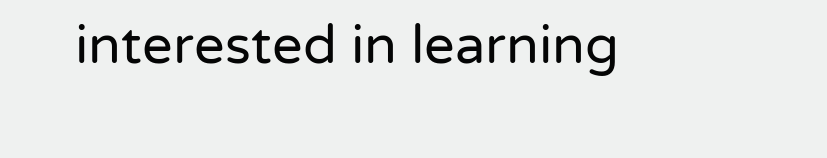interested in learning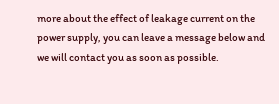more about the effect of leakage current on the power supply, you can leave a message below and we will contact you as soon as possible.